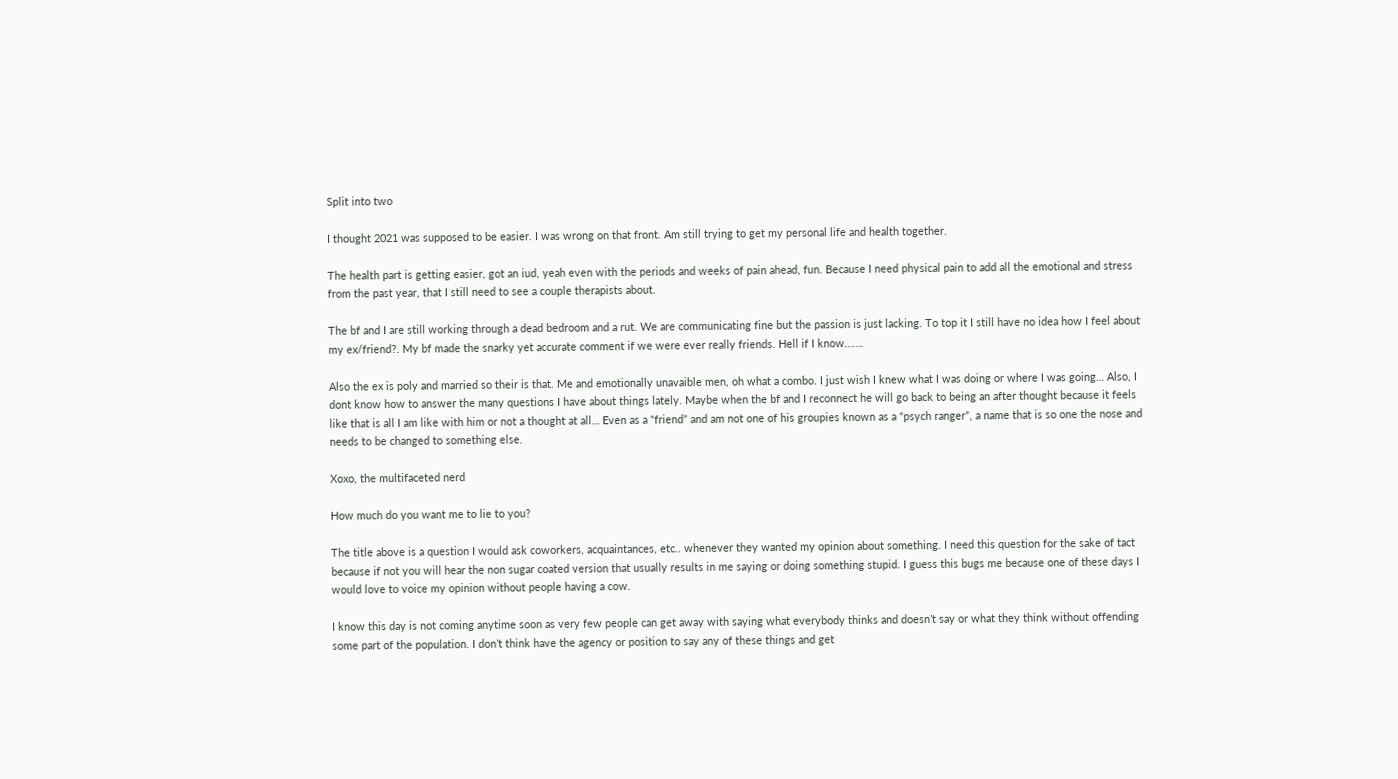Split into two

I thought 2021 was supposed to be easier. I was wrong on that front. Am still trying to get my personal life and health together.

The health part is getting easier, got an iud, yeah even with the periods and weeks of pain ahead, fun. Because I need physical pain to add all the emotional and stress from the past year, that I still need to see a couple therapists about.

The bf and I are still working through a dead bedroom and a rut. We are communicating fine but the passion is just lacking. To top it I still have no idea how I feel about my ex/friend?. My bf made the snarky yet accurate comment if we were ever really friends. Hell if I know…….

Also the ex is poly and married so their is that. Me and emotionally unavaible men, oh what a combo. I just wish I knew what I was doing or where I was going… Also, I dont know how to answer the many questions I have about things lately. Maybe when the bf and I reconnect he will go back to being an after thought because it feels like that is all I am like with him or not a thought at all… Even as a “friend” and am not one of his groupies known as a “psych ranger”, a name that is so one the nose and needs to be changed to something else.

Xoxo, the multifaceted nerd

How much do you want me to lie to you?

The title above is a question I would ask coworkers, acquaintances, etc.. whenever they wanted my opinion about something. I need this question for the sake of tact because if not you will hear the non sugar coated version that usually results in me saying or doing something stupid. I guess this bugs me because one of these days I would love to voice my opinion without people having a cow.

I know this day is not coming anytime soon as very few people can get away with saying what everybody thinks and doesn’t say or what they think without offending some part of the population. I don’t think have the agency or position to say any of these things and get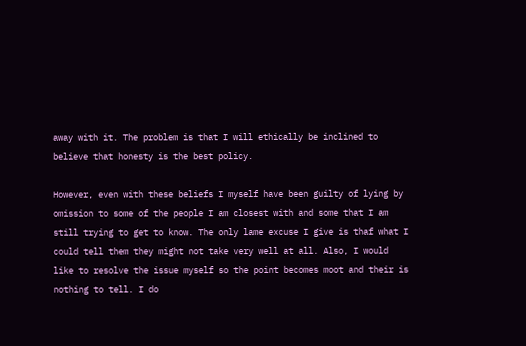away with it. The problem is that I will ethically be inclined to believe that honesty is the best policy.

However, even with these beliefs I myself have been guilty of lying by omission to some of the people I am closest with and some that I am still trying to get to know. The only lame excuse I give is thaf what I could tell them they might not take very well at all. Also, I would like to resolve the issue myself so the point becomes moot and their is nothing to tell. I do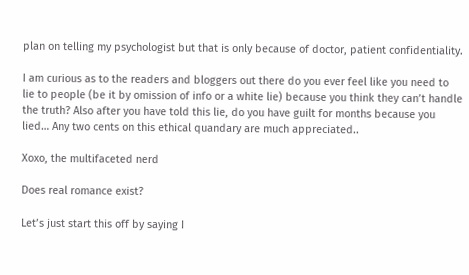plan on telling my psychologist but that is only because of doctor, patient confidentiality.

I am curious as to the readers and bloggers out there do you ever feel like you need to lie to people (be it by omission of info or a white lie) because you think they can’t handle the truth? Also after you have told this lie, do you have guilt for months because you lied… Any two cents on this ethical quandary are much appreciated..

Xoxo, the multifaceted nerd

Does real romance exist?

Let’s just start this off by saying I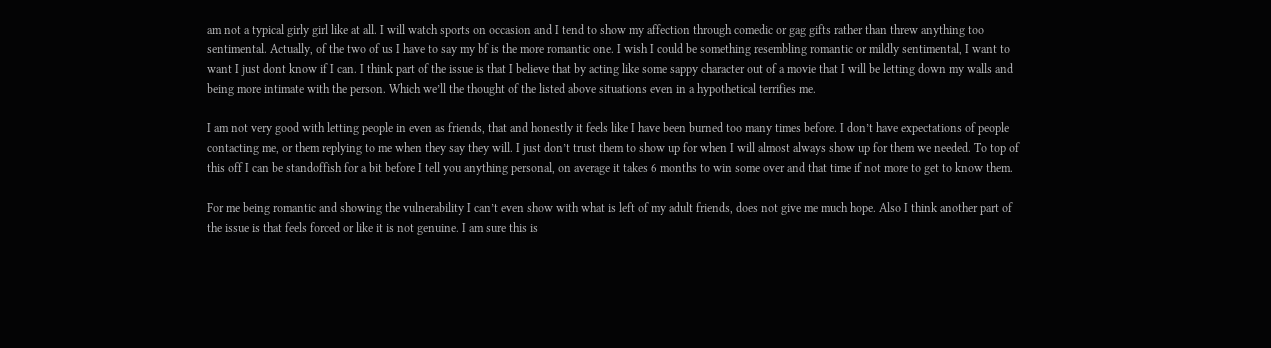am not a typical girly girl like at all. I will watch sports on occasion and I tend to show my affection through comedic or gag gifts rather than threw anything too sentimental. Actually, of the two of us I have to say my bf is the more romantic one. I wish I could be something resembling romantic or mildly sentimental, I want to want I just dont know if I can. I think part of the issue is that I believe that by acting like some sappy character out of a movie that I will be letting down my walls and being more intimate with the person. Which we’ll the thought of the listed above situations even in a hypothetical terrifies me.

I am not very good with letting people in even as friends, that and honestly it feels like I have been burned too many times before. I don’t have expectations of people contacting me, or them replying to me when they say they will. I just don’t trust them to show up for when I will almost always show up for them we needed. To top of this off I can be standoffish for a bit before I tell you anything personal, on average it takes 6 months to win some over and that time if not more to get to know them.

For me being romantic and showing the vulnerability I can’t even show with what is left of my adult friends, does not give me much hope. Also I think another part of the issue is that feels forced or like it is not genuine. I am sure this is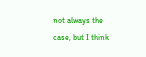not always the case, but I think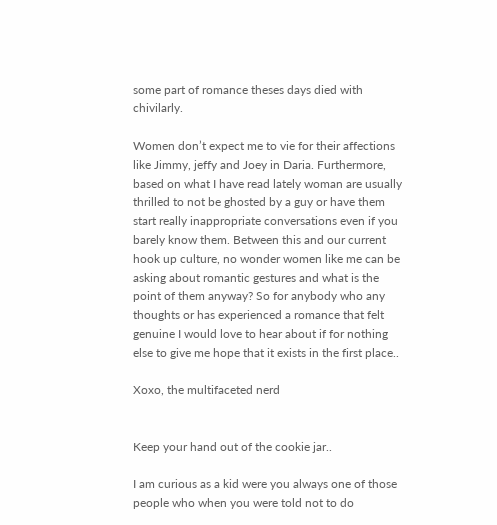some part of romance theses days died with chivilarly.

Women don’t expect me to vie for their affections like Jimmy, jeffy and Joey in Daria. Furthermore, based on what I have read lately woman are usually thrilled to not be ghosted by a guy or have them start really inappropriate conversations even if you barely know them. Between this and our current hook up culture, no wonder women like me can be asking about romantic gestures and what is the point of them anyway? So for anybody who any thoughts or has experienced a romance that felt genuine I would love to hear about if for nothing else to give me hope that it exists in the first place..

Xoxo, the multifaceted nerd


Keep your hand out of the cookie jar..

I am curious as a kid were you always one of those people who when you were told not to do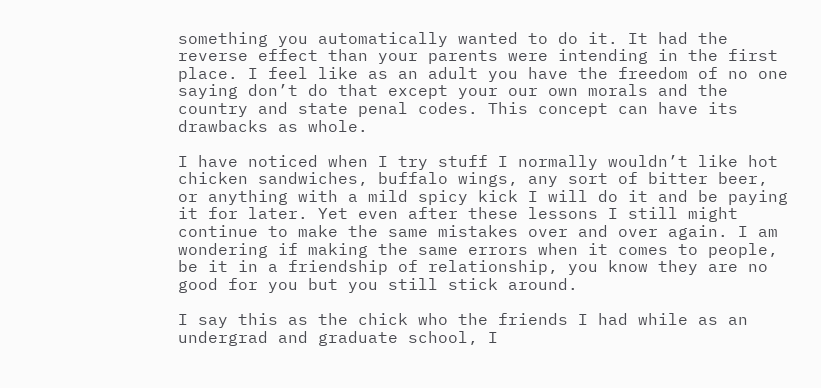something you automatically wanted to do it. It had the reverse effect than your parents were intending in the first place. I feel like as an adult you have the freedom of no one saying don’t do that except your our own morals and the country and state penal codes. This concept can have its drawbacks as whole.

I have noticed when I try stuff I normally wouldn’t like hot chicken sandwiches, buffalo wings, any sort of bitter beer, or anything with a mild spicy kick I will do it and be paying it for later. Yet even after these lessons I still might continue to make the same mistakes over and over again. I am wondering if making the same errors when it comes to people, be it in a friendship of relationship, you know they are no good for you but you still stick around.

I say this as the chick who the friends I had while as an undergrad and graduate school, I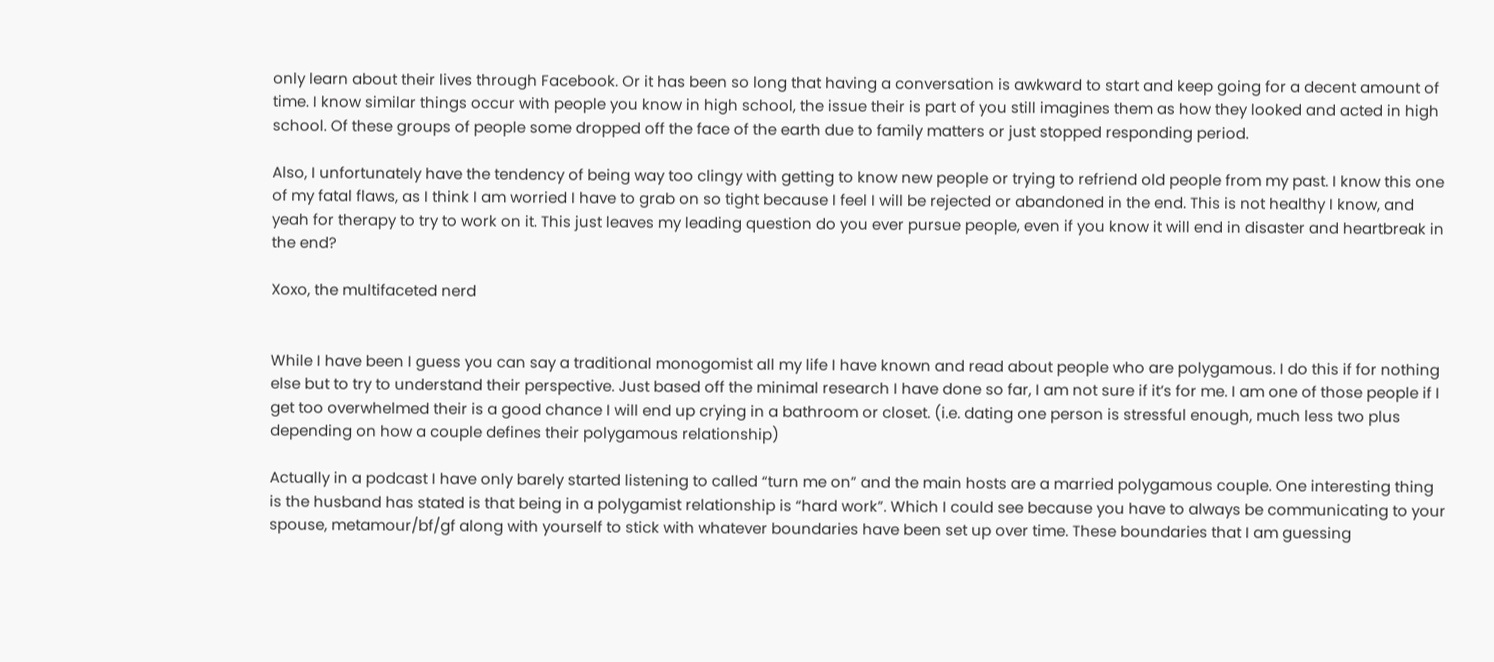only learn about their lives through Facebook. Or it has been so long that having a conversation is awkward to start and keep going for a decent amount of time. I know similar things occur with people you know in high school, the issue their is part of you still imagines them as how they looked and acted in high school. Of these groups of people some dropped off the face of the earth due to family matters or just stopped responding period.

Also, I unfortunately have the tendency of being way too clingy with getting to know new people or trying to refriend old people from my past. I know this one of my fatal flaws, as I think I am worried I have to grab on so tight because I feel I will be rejected or abandoned in the end. This is not healthy I know, and yeah for therapy to try to work on it. This just leaves my leading question do you ever pursue people, even if you know it will end in disaster and heartbreak in the end?

Xoxo, the multifaceted nerd


While I have been I guess you can say a traditional monogomist all my life I have known and read about people who are polygamous. I do this if for nothing else but to try to understand their perspective. Just based off the minimal research I have done so far, I am not sure if it’s for me. I am one of those people if I get too overwhelmed their is a good chance I will end up crying in a bathroom or closet. (i.e. dating one person is stressful enough, much less two plus depending on how a couple defines their polygamous relationship)

Actually in a podcast I have only barely started listening to called “turn me on” and the main hosts are a married polygamous couple. One interesting thing is the husband has stated is that being in a polygamist relationship is “hard work”. Which I could see because you have to always be communicating to your spouse, metamour/bf/gf along with yourself to stick with whatever boundaries have been set up over time. These boundaries that I am guessing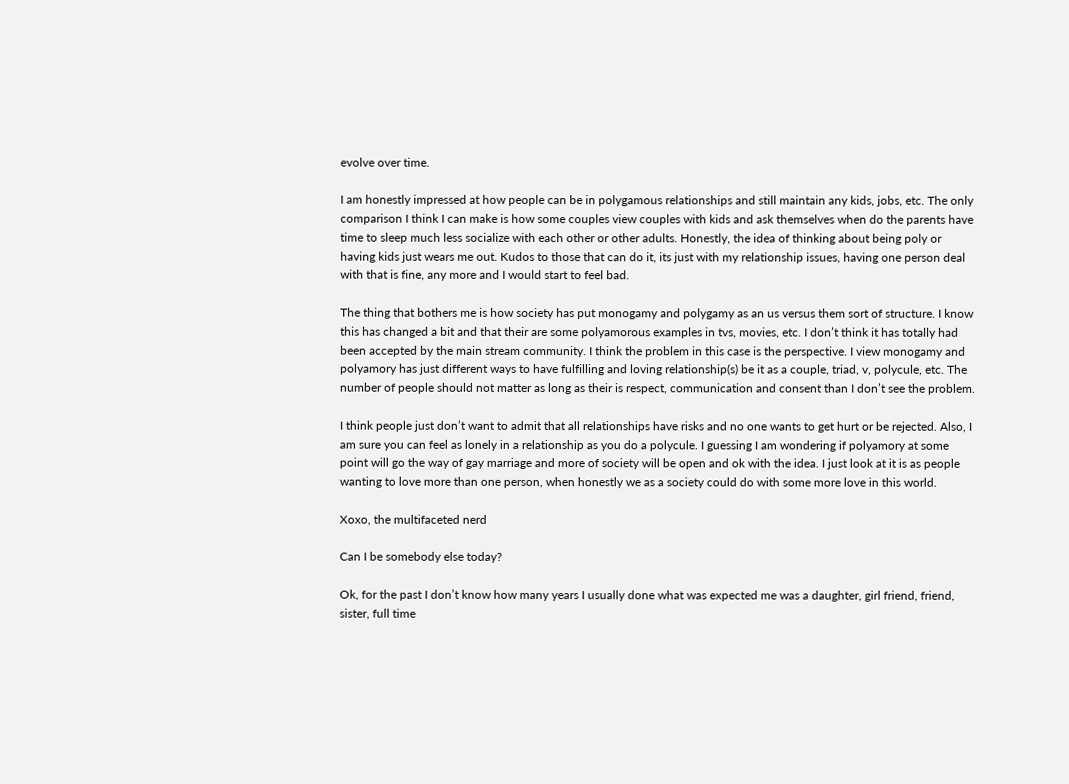evolve over time.

I am honestly impressed at how people can be in polygamous relationships and still maintain any kids, jobs, etc. The only comparison I think I can make is how some couples view couples with kids and ask themselves when do the parents have time to sleep much less socialize with each other or other adults. Honestly, the idea of thinking about being poly or having kids just wears me out. Kudos to those that can do it, its just with my relationship issues, having one person deal with that is fine, any more and I would start to feel bad.

The thing that bothers me is how society has put monogamy and polygamy as an us versus them sort of structure. I know this has changed a bit and that their are some polyamorous examples in tvs, movies, etc. I don’t think it has totally had been accepted by the main stream community. I think the problem in this case is the perspective. I view monogamy and polyamory has just different ways to have fulfilling and loving relationship(s) be it as a couple, triad, v, polycule, etc. The number of people should not matter as long as their is respect, communication and consent than I don’t see the problem.

I think people just don’t want to admit that all relationships have risks and no one wants to get hurt or be rejected. Also, I am sure you can feel as lonely in a relationship as you do a polycule. I guessing I am wondering if polyamory at some point will go the way of gay marriage and more of society will be open and ok with the idea. I just look at it is as people wanting to love more than one person, when honestly we as a society could do with some more love in this world.

Xoxo, the multifaceted nerd

Can I be somebody else today?

Ok, for the past I don’t know how many years I usually done what was expected me was a daughter, girl friend, friend, sister, full time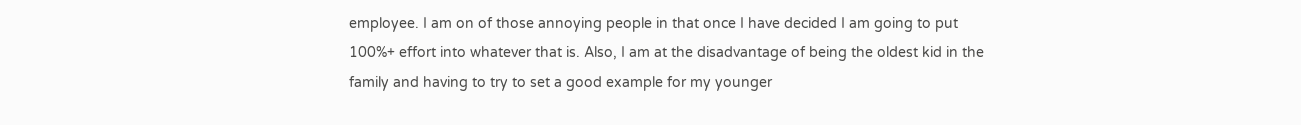employee. I am on of those annoying people in that once I have decided I am going to put 100%+ effort into whatever that is. Also, I am at the disadvantage of being the oldest kid in the family and having to try to set a good example for my younger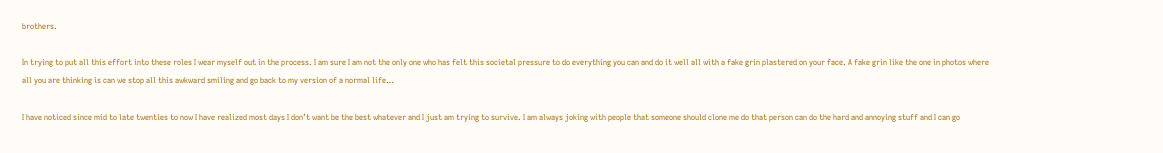brothers.

In trying to put all this effort into these roles I wear myself out in the process. I am sure I am not the only one who has felt this societal pressure to do everything you can and do it well all with a fake grin plastered on your face. A fake grin like the one in photos where all you are thinking is can we stop all this awkward smiling and go back to my version of a normal life…

I have noticed since mid to late twenties to now I have realized most days I don’t want be the best whatever and I just am trying to survive. I am always joking with people that someone should clone me do that person can do the hard and annoying stuff and I can go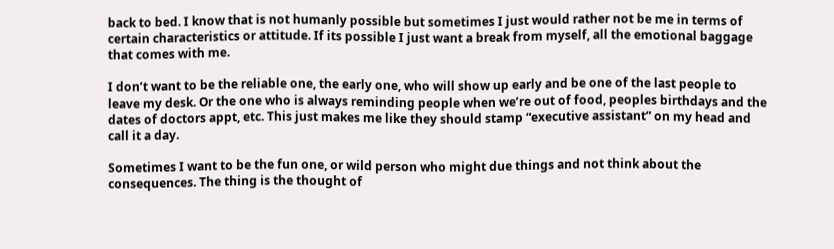back to bed. I know that is not humanly possible but sometimes I just would rather not be me in terms of certain characteristics or attitude. If its possible I just want a break from myself, all the emotional baggage that comes with me.

I don’t want to be the reliable one, the early one, who will show up early and be one of the last people to leave my desk. Or the one who is always reminding people when we’re out of food, peoples birthdays and the dates of doctors appt, etc. This just makes me like they should stamp “executive assistant” on my head and call it a day.

Sometimes I want to be the fun one, or wild person who might due things and not think about the consequences. The thing is the thought of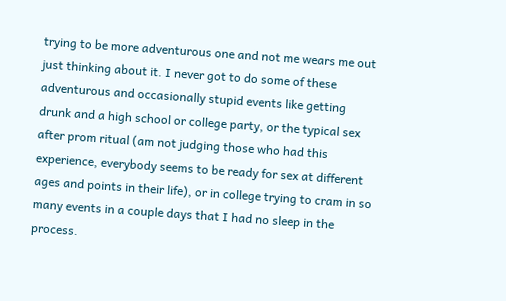trying to be more adventurous one and not me wears me out just thinking about it. I never got to do some of these adventurous and occasionally stupid events like getting drunk and a high school or college party, or the typical sex after prom ritual (am not judging those who had this experience, everybody seems to be ready for sex at different ages and points in their life), or in college trying to cram in so many events in a couple days that I had no sleep in the process.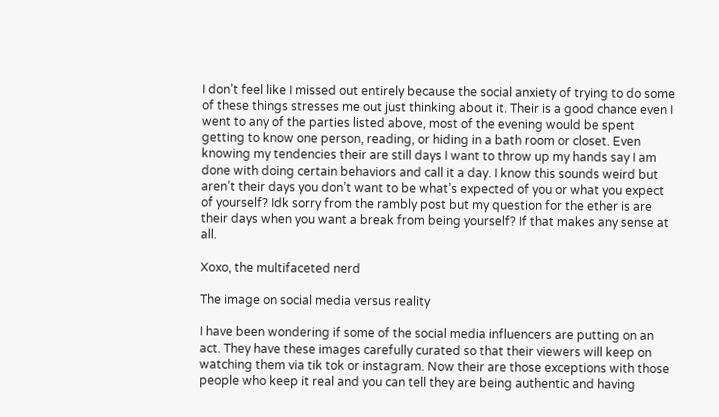I don’t feel like I missed out entirely because the social anxiety of trying to do some of these things stresses me out just thinking about it. Their is a good chance even I went to any of the parties listed above, most of the evening would be spent getting to know one person, reading, or hiding in a bath room or closet. Even knowing my tendencies their are still days I want to throw up my hands say I am done with doing certain behaviors and call it a day. I know this sounds weird but aren’t their days you don’t want to be what’s expected of you or what you expect of yourself? Idk sorry from the rambly post but my question for the ether is are their days when you want a break from being yourself? If that makes any sense at all.

Xoxo, the multifaceted nerd

The image on social media versus reality

I have been wondering if some of the social media influencers are putting on an act. They have these images carefully curated so that their viewers will keep on watching them via tik tok or instagram. Now their are those exceptions with those people who keep it real and you can tell they are being authentic and having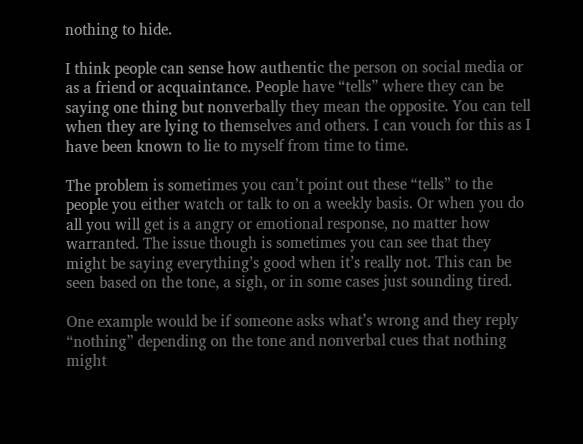nothing to hide.

I think people can sense how authentic the person on social media or as a friend or acquaintance. People have “tells” where they can be saying one thing but nonverbally they mean the opposite. You can tell when they are lying to themselves and others. I can vouch for this as I have been known to lie to myself from time to time.

The problem is sometimes you can’t point out these “tells” to the people you either watch or talk to on a weekly basis. Or when you do all you will get is a angry or emotional response, no matter how warranted. The issue though is sometimes you can see that they might be saying everything’s good when it’s really not. This can be seen based on the tone, a sigh, or in some cases just sounding tired.

One example would be if someone asks what’s wrong and they reply “nothing” depending on the tone and nonverbal cues that nothing might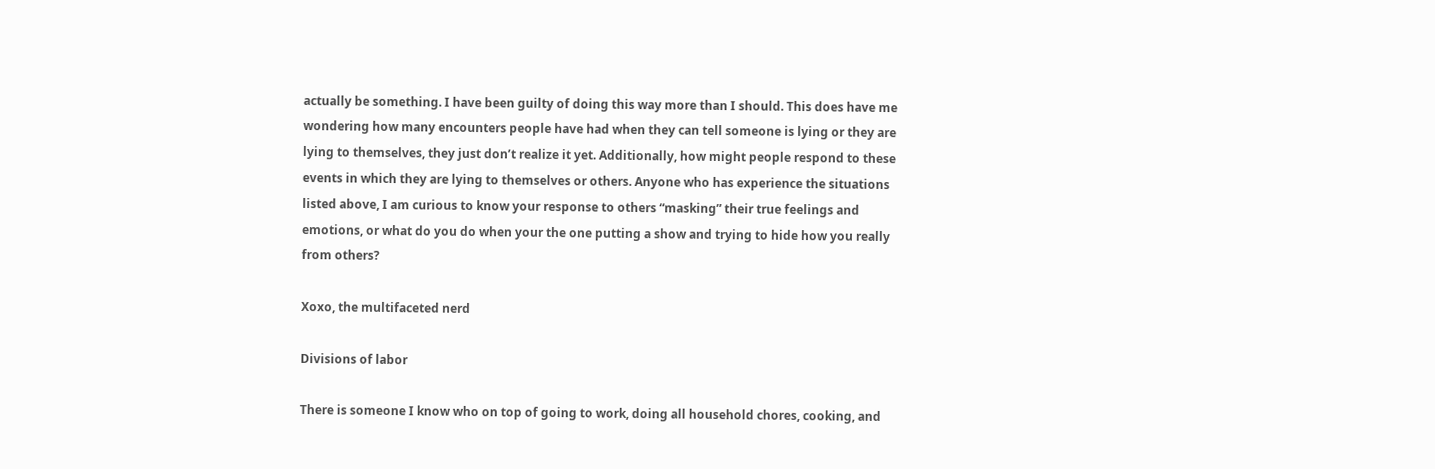actually be something. I have been guilty of doing this way more than I should. This does have me wondering how many encounters people have had when they can tell someone is lying or they are lying to themselves, they just don’t realize it yet. Additionally, how might people respond to these events in which they are lying to themselves or others. Anyone who has experience the situations listed above, I am curious to know your response to others “masking” their true feelings and emotions, or what do you do when your the one putting a show and trying to hide how you really from others?

Xoxo, the multifaceted nerd

Divisions of labor

There is someone I know who on top of going to work, doing all household chores, cooking, and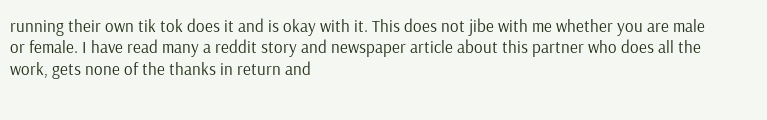running their own tik tok does it and is okay with it. This does not jibe with me whether you are male or female. I have read many a reddit story and newspaper article about this partner who does all the work, gets none of the thanks in return and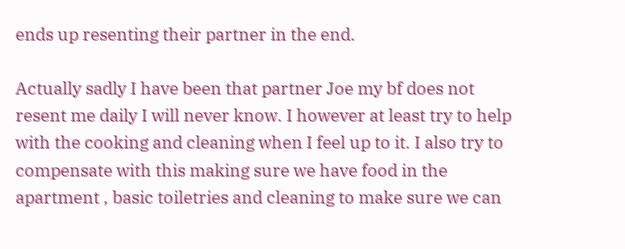ends up resenting their partner in the end.

Actually sadly I have been that partner Joe my bf does not resent me daily I will never know. I however at least try to help with the cooking and cleaning when I feel up to it. I also try to compensate with this making sure we have food in the apartment , basic toiletries and cleaning to make sure we can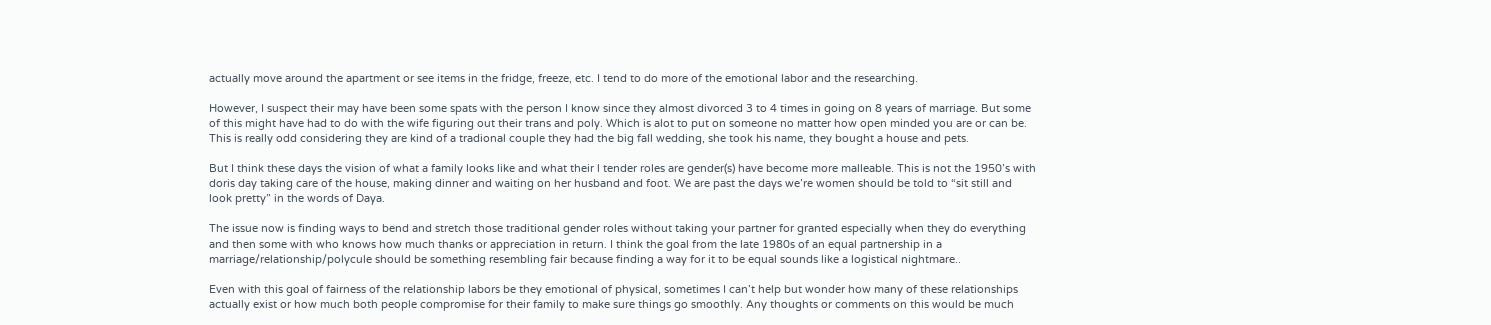actually move around the apartment or see items in the fridge, freeze, etc. I tend to do more of the emotional labor and the researching.

However, I suspect their may have been some spats with the person I know since they almost divorced 3 to 4 times in going on 8 years of marriage. But some of this might have had to do with the wife figuring out their trans and poly. Which is alot to put on someone no matter how open minded you are or can be. This is really odd considering they are kind of a tradional couple they had the big fall wedding, she took his name, they bought a house and pets.

But I think these days the vision of what a family looks like and what their l tender roles are gender(s) have become more malleable. This is not the 1950’s with doris day taking care of the house, making dinner and waiting on her husband and foot. We are past the days we’re women should be told to “sit still and look pretty” in the words of Daya.

The issue now is finding ways to bend and stretch those traditional gender roles without taking your partner for granted especially when they do everything and then some with who knows how much thanks or appreciation in return. I think the goal from the late 1980s of an equal partnership in a marriage/relationship/polycule should be something resembling fair because finding a way for it to be equal sounds like a logistical nightmare..

Even with this goal of fairness of the relationship labors be they emotional of physical, sometimes I can’t help but wonder how many of these relationships actually exist or how much both people compromise for their family to make sure things go smoothly. Any thoughts or comments on this would be much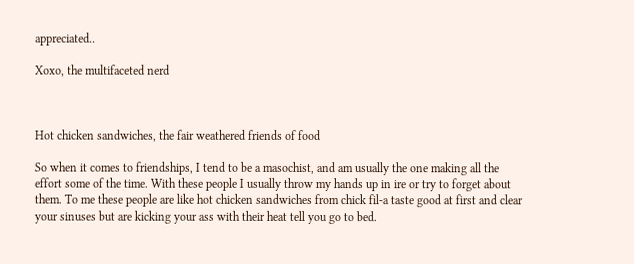appreciated..

Xoxo, the multifaceted nerd



Hot chicken sandwiches, the fair weathered friends of food

So when it comes to friendships, I tend to be a masochist, and am usually the one making all the effort some of the time. With these people I usually throw my hands up in ire or try to forget about them. To me these people are like hot chicken sandwiches from chick fil-a taste good at first and clear your sinuses but are kicking your ass with their heat tell you go to bed.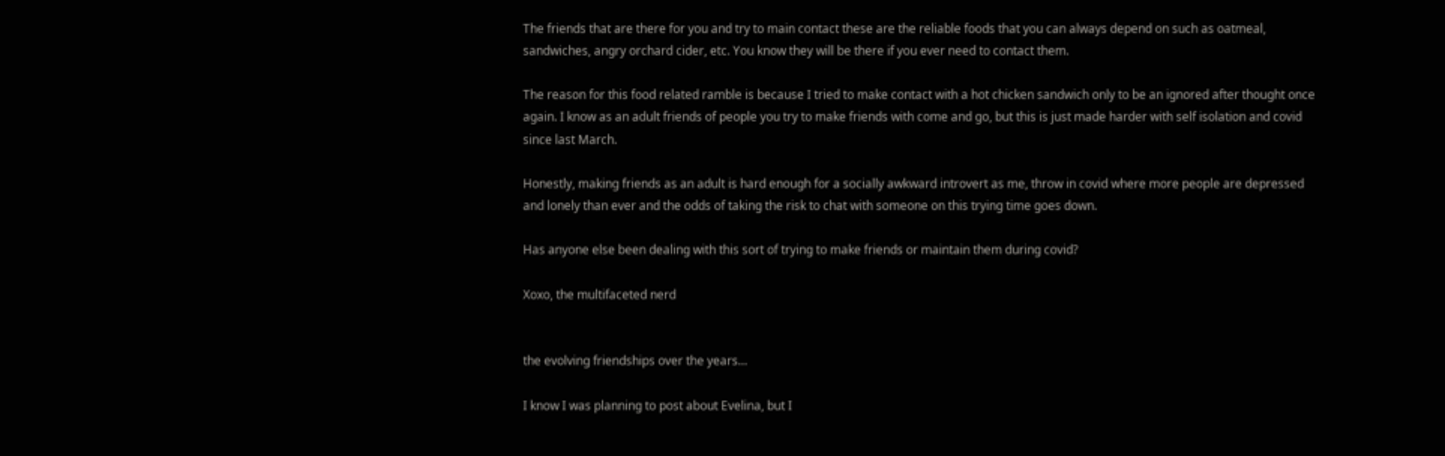The friends that are there for you and try to main contact these are the reliable foods that you can always depend on such as oatmeal, sandwiches, angry orchard cider, etc. You know they will be there if you ever need to contact them.

The reason for this food related ramble is because I tried to make contact with a hot chicken sandwich only to be an ignored after thought once again. I know as an adult friends of people you try to make friends with come and go, but this is just made harder with self isolation and covid since last March.

Honestly, making friends as an adult is hard enough for a socially awkward introvert as me, throw in covid where more people are depressed and lonely than ever and the odds of taking the risk to chat with someone on this trying time goes down.

Has anyone else been dealing with this sort of trying to make friends or maintain them during covid?

Xoxo, the multifaceted nerd


the evolving friendships over the years…

I know I was planning to post about Evelina, but I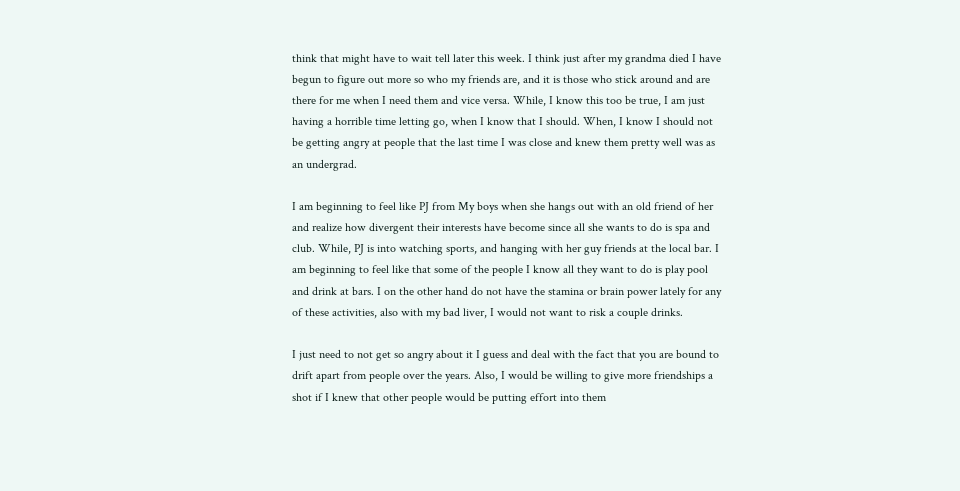think that might have to wait tell later this week. I think just after my grandma died I have begun to figure out more so who my friends are, and it is those who stick around and are there for me when I need them and vice versa. While, I know this too be true, I am just having a horrible time letting go, when I know that I should. When, I know I should not be getting angry at people that the last time I was close and knew them pretty well was as an undergrad.

I am beginning to feel like PJ from My boys when she hangs out with an old friend of her and realize how divergent their interests have become since all she wants to do is spa and club. While, PJ is into watching sports, and hanging with her guy friends at the local bar. I am beginning to feel like that some of the people I know all they want to do is play pool and drink at bars. I on the other hand do not have the stamina or brain power lately for any of these activities, also with my bad liver, I would not want to risk a couple drinks.

I just need to not get so angry about it I guess and deal with the fact that you are bound to drift apart from people over the years. Also, I would be willing to give more friendships a shot if I knew that other people would be putting effort into them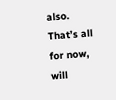also. That’s all for now, will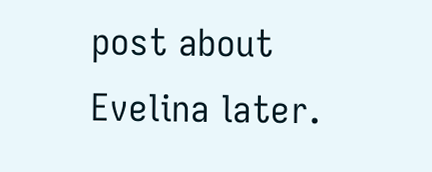post about Evelina later.